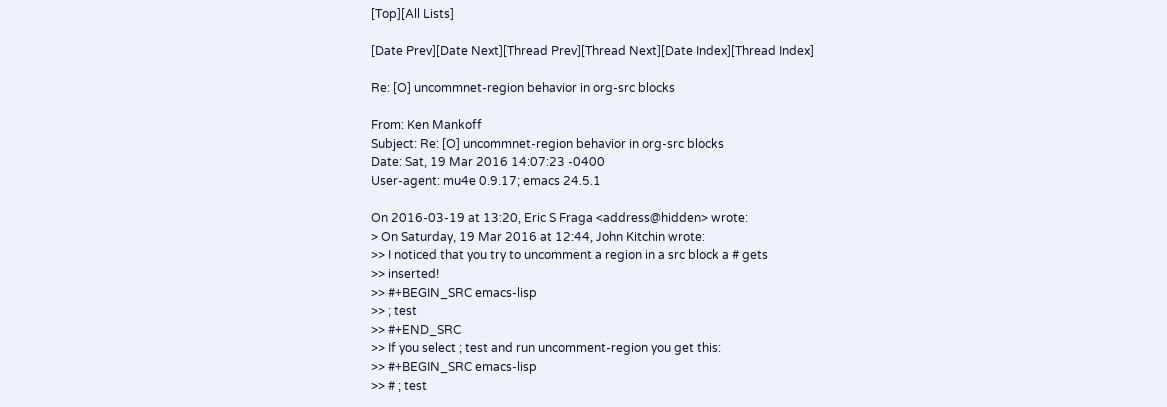[Top][All Lists]

[Date Prev][Date Next][Thread Prev][Thread Next][Date Index][Thread Index]

Re: [O] uncommnet-region behavior in org-src blocks

From: Ken Mankoff
Subject: Re: [O] uncommnet-region behavior in org-src blocks
Date: Sat, 19 Mar 2016 14:07:23 -0400
User-agent: mu4e 0.9.17; emacs 24.5.1

On 2016-03-19 at 13:20, Eric S Fraga <address@hidden> wrote:
> On Saturday, 19 Mar 2016 at 12:44, John Kitchin wrote:
>> I noticed that you try to uncomment a region in a src block a # gets
>> inserted!
>> #+BEGIN_SRC emacs-lisp
>> ; test
>> #+END_SRC
>> If you select ; test and run uncomment-region you get this:
>> #+BEGIN_SRC emacs-lisp
>> # ; test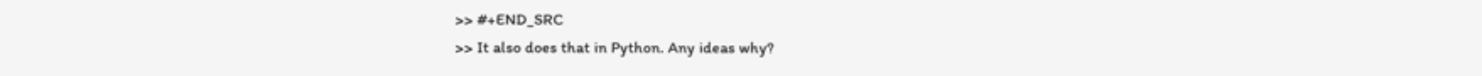>> #+END_SRC
>> It also does that in Python. Any ideas why?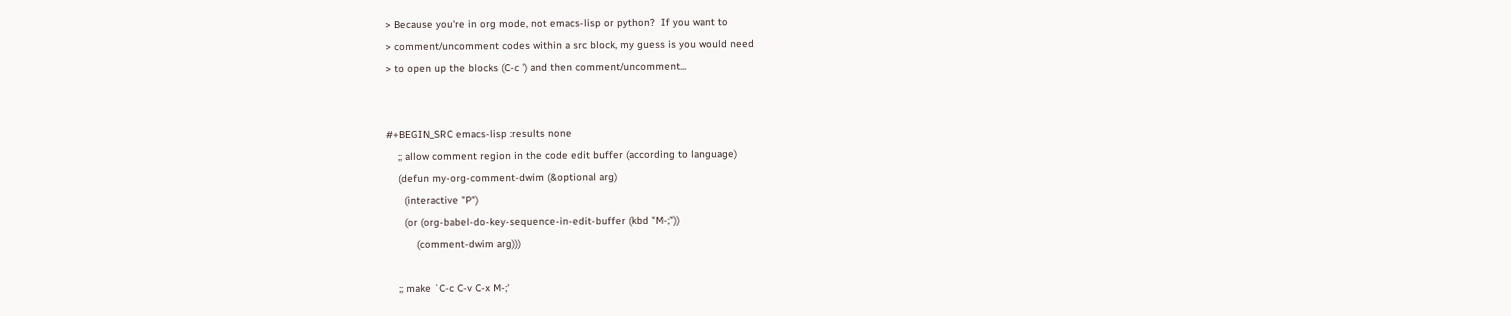> Because you're in org mode, not emacs-lisp or python?  If you want to
> comment/uncomment codes within a src block, my guess is you would need
> to open up the blocks (C-c ') and then comment/uncomment...


#+BEGIN_SRC emacs-lisp :results none
    ;; allow comment region in the code edit buffer (according to language)
    (defun my-org-comment-dwim (&optional arg)
      (interactive "P")
      (or (org-babel-do-key-sequence-in-edit-buffer (kbd "M-;"))
          (comment-dwim arg)))

    ;; make `C-c C-v C-x M-;'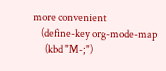more convenient
    (define-key org-mode-map
      (kbd "M-;")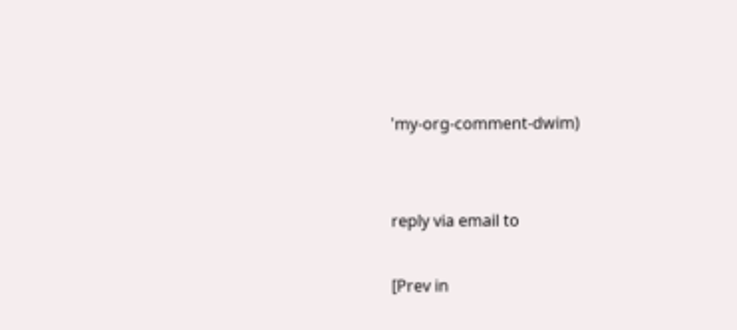'my-org-comment-dwim)


reply via email to

[Prev in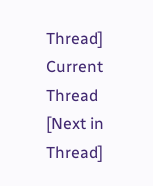Thread] Current Thread [Next in Thread]